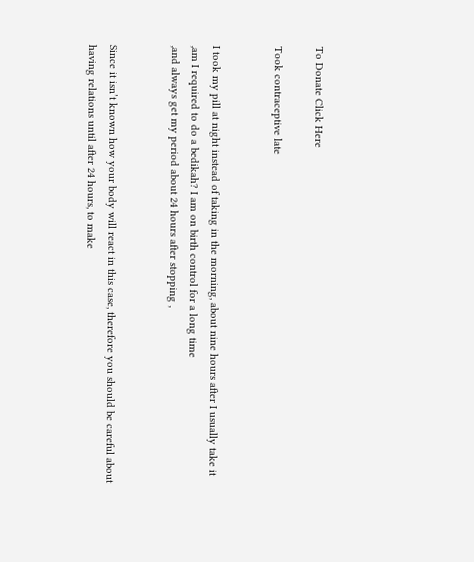To Donate Click Here

Took contraceptive late


I took my pill at night instead of taking in the morning, about nine hours after I usually take it ,am I required to do a bedikah? I am on birth control for a long time
,and always get my period about 24 hours after stopping ,


Since it isn’t known how your body will react in this case, therefore you should be careful about having relations until after 24 hours, to make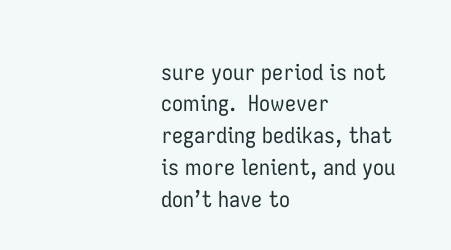sure your period is not coming.  However regarding bedikas, that is more lenient, and you don’t have to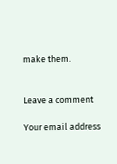make them.


Leave a comment

Your email address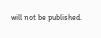will not be published.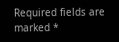Required fields are marked *